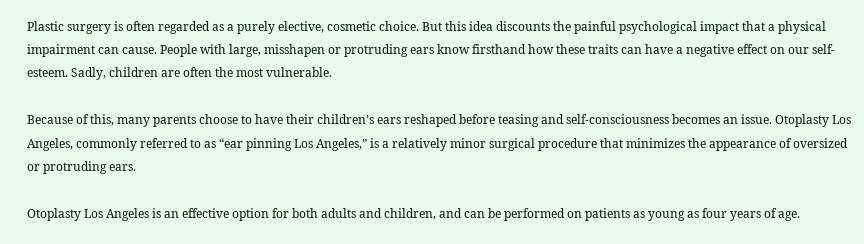Plastic surgery is often regarded as a purely elective, cosmetic choice. But this idea discounts the painful psychological impact that a physical impairment can cause. People with large, misshapen or protruding ears know firsthand how these traits can have a negative effect on our self-esteem. Sadly, children are often the most vulnerable.

Because of this, many parents choose to have their children’s ears reshaped before teasing and self-consciousness becomes an issue. Otoplasty Los Angeles, commonly referred to as “ear pinning Los Angeles,” is a relatively minor surgical procedure that minimizes the appearance of oversized or protruding ears.

Otoplasty Los Angeles is an effective option for both adults and children, and can be performed on patients as young as four years of age.